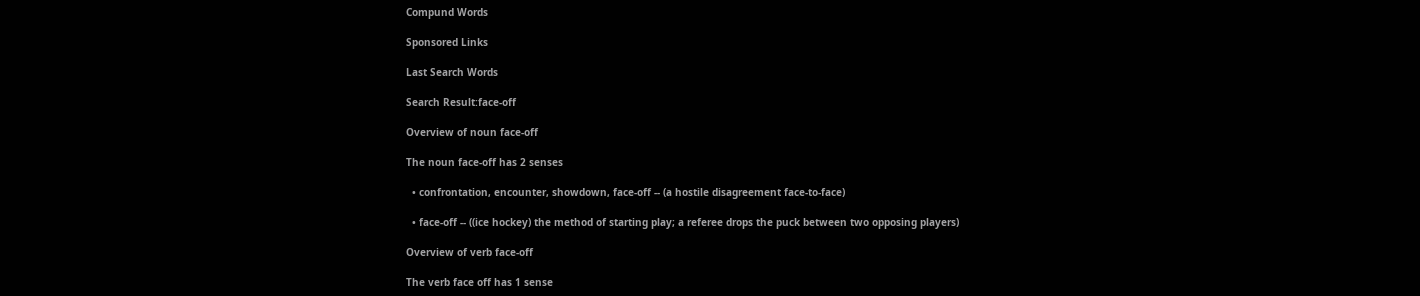Compund Words

Sponsored Links

Last Search Words

Search Result:face-off

Overview of noun face-off

The noun face-off has 2 senses

  • confrontation, encounter, showdown, face-off -- (a hostile disagreement face-to-face)

  • face-off -- ((ice hockey) the method of starting play; a referee drops the puck between two opposing players)

Overview of verb face-off

The verb face off has 1 sense